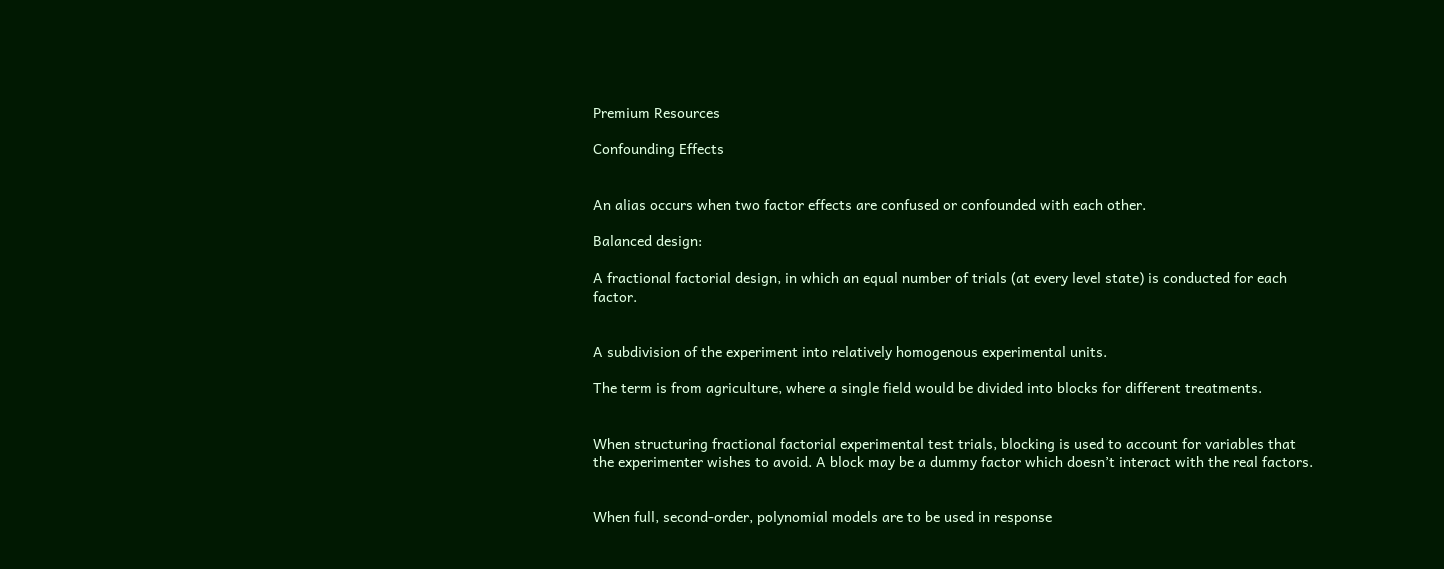Premium Resources

Confounding Effects


An alias occurs when two factor effects are confused or confounded with each other.

Balanced design:

A fractional factorial design, in which an equal number of trials (at every level state) is conducted for each factor.


A subdivision of the experiment into relatively homogenous experimental units.

The term is from agriculture, where a single field would be divided into blocks for different treatments.


When structuring fractional factorial experimental test trials, blocking is used to account for variables that the experimenter wishes to avoid. A block may be a dummy factor which doesn’t interact with the real factors.


When full, second-order, polynomial models are to be used in response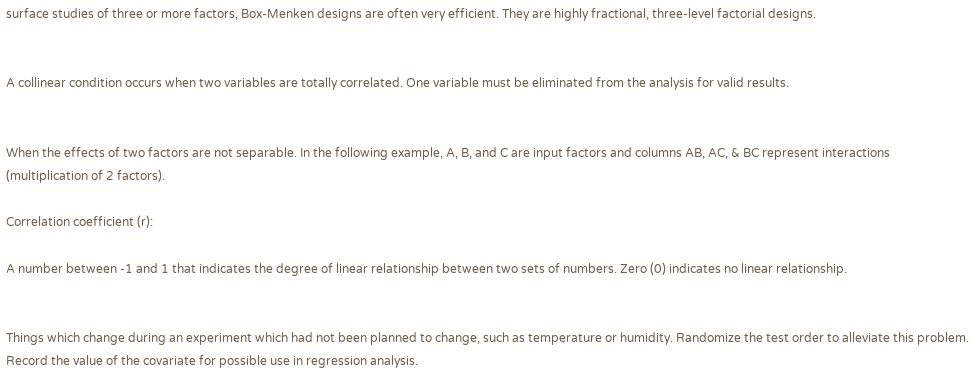surface studies of three or more factors, Box-Menken designs are often very efficient. They are highly fractional, three-level factorial designs.


A collinear condition occurs when two variables are totally correlated. One variable must be eliminated from the analysis for valid results.


When the effects of two factors are not separable. In the following example, A, B, and C are input factors and columns AB, AC, & BC represent interactions (multiplication of 2 factors).

Correlation coefficient (r):

A number between -1 and 1 that indicates the degree of linear relationship between two sets of numbers. Zero (0) indicates no linear relationship.


Things which change during an experiment which had not been planned to change, such as temperature or humidity. Randomize the test order to alleviate this problem. Record the value of the covariate for possible use in regression analysis.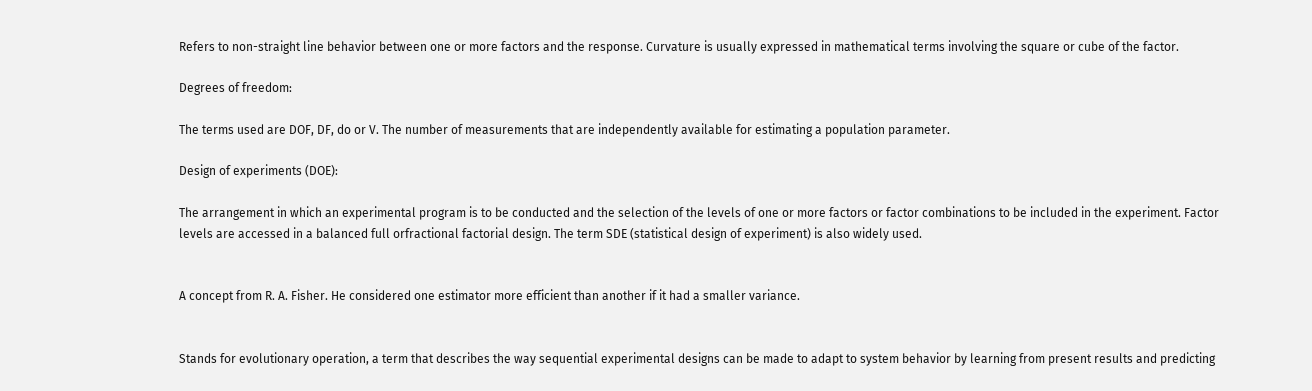Refers to non-straight line behavior between one or more factors and the response. Curvature is usually expressed in mathematical terms involving the square or cube of the factor.

Degrees of freedom:

The terms used are DOF, DF, do or V. The number of measurements that are independently available for estimating a population parameter.

Design of experiments (DOE):

The arrangement in which an experimental program is to be conducted and the selection of the levels of one or more factors or factor combinations to be included in the experiment. Factor levels are accessed in a balanced full orfractional factorial design. The term SDE (statistical design of experiment) is also widely used.


A concept from R. A. Fisher. He considered one estimator more efficient than another if it had a smaller variance.


Stands for evolutionary operation, a term that describes the way sequential experimental designs can be made to adapt to system behavior by learning from present results and predicting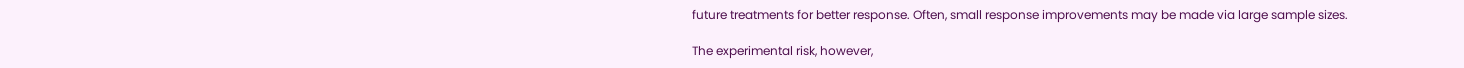future treatments for better response. Often, small response improvements may be made via large sample sizes.

The experimental risk, however,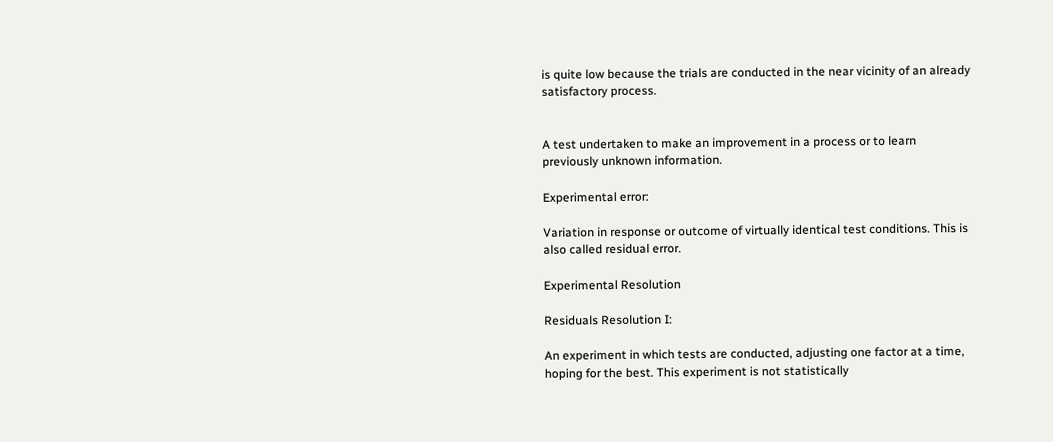is quite low because the trials are conducted in the near vicinity of an already satisfactory process.


A test undertaken to make an improvement in a process or to learn previously unknown information.

Experimental error:

Variation in response or outcome of virtually identical test conditions. This is also called residual error.

Experimental Resolution

Residuals Resolution I:

An experiment in which tests are conducted, adjusting one factor at a time, hoping for the best. This experiment is not statistically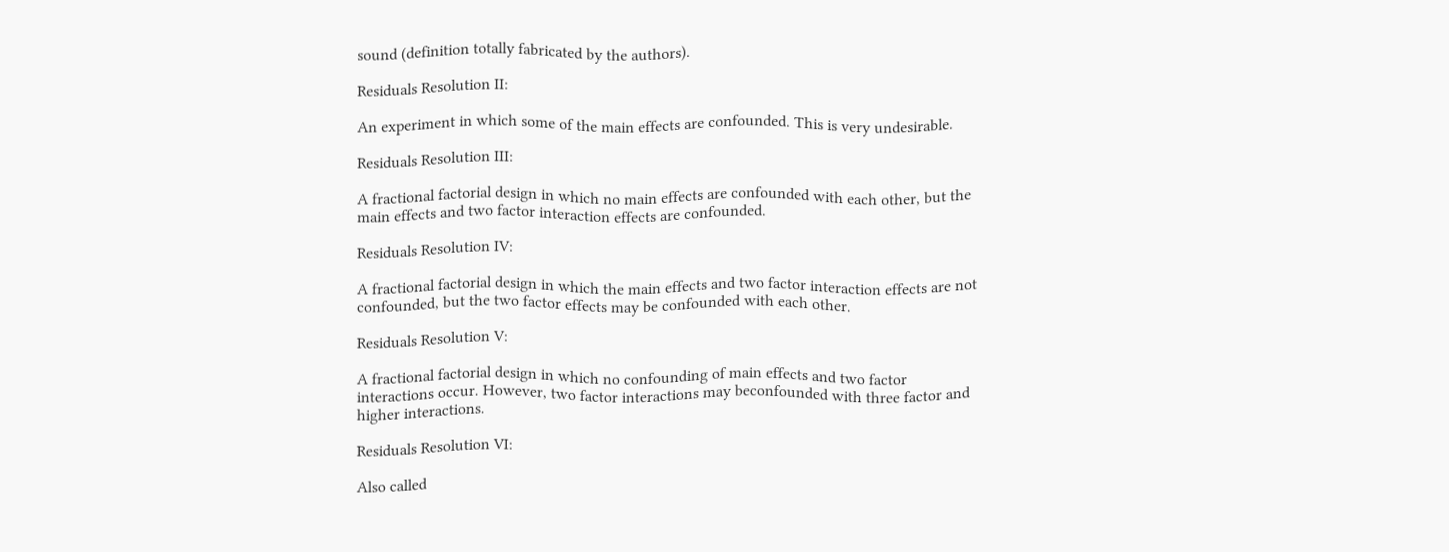sound (definition totally fabricated by the authors).

Residuals Resolution II:

An experiment in which some of the main effects are confounded. This is very undesirable.

Residuals Resolution III:

A fractional factorial design in which no main effects are confounded with each other, but the main effects and two factor interaction effects are confounded.

Residuals Resolution IV:

A fractional factorial design in which the main effects and two factor interaction effects are not confounded, but the two factor effects may be confounded with each other.

Residuals Resolution V:

A fractional factorial design in which no confounding of main effects and two factor interactions occur. However, two factor interactions may beconfounded with three factor and higher interactions.

Residuals Resolution VI:

Also called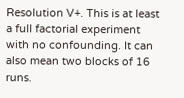Resolution V+. This is at least a full factorial experiment with no confounding. It can also mean two blocks of 16 runs.